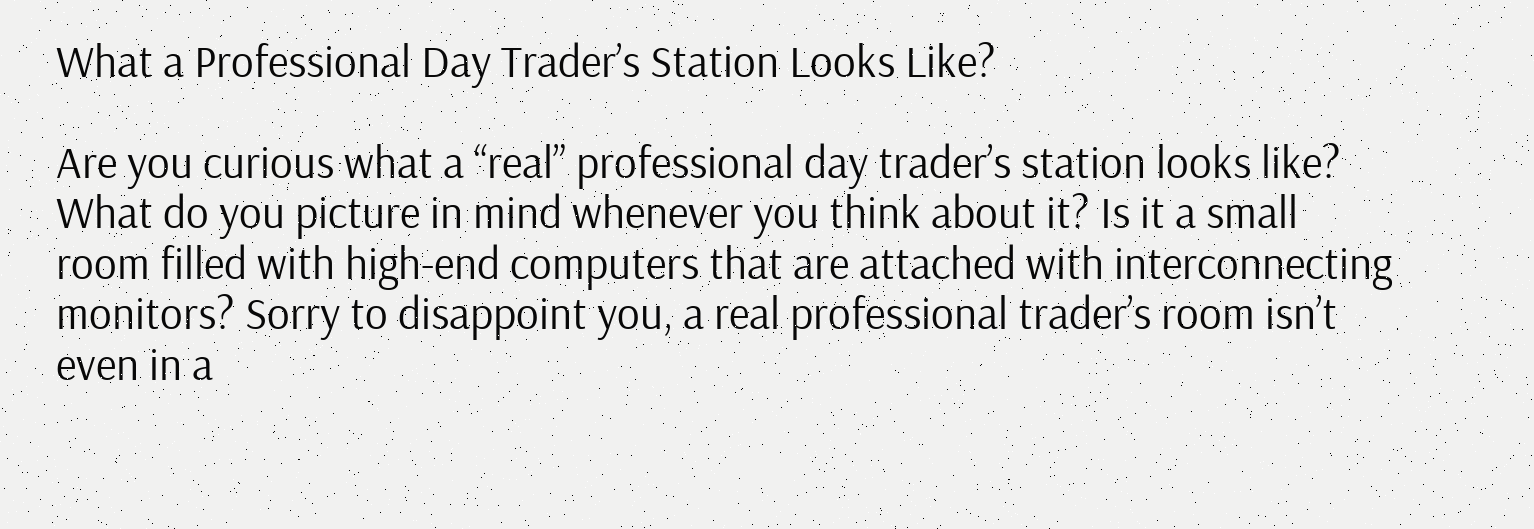What a Professional Day Trader’s Station Looks Like?

Are you curious what a “real” professional day trader’s station looks like? What do you picture in mind whenever you think about it? Is it a small room filled with high-end computers that are attached with interconnecting monitors? Sorry to disappoint you, a real professional trader’s room isn’t even in a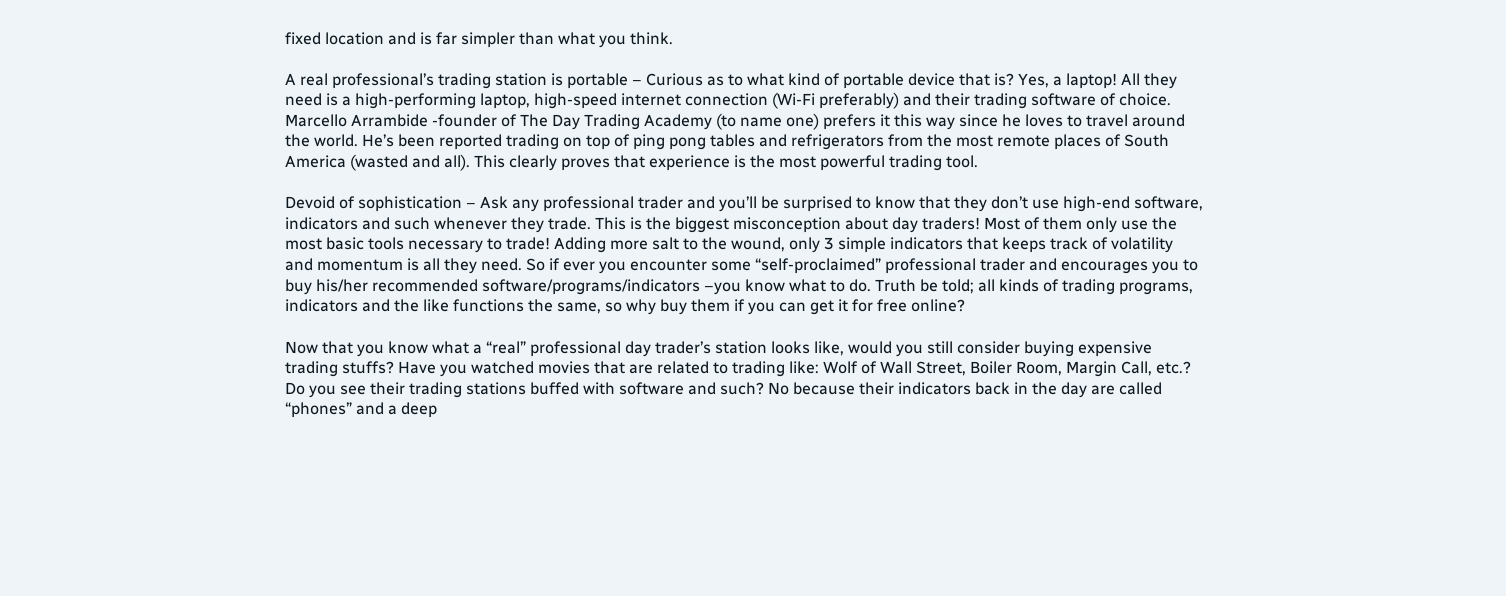fixed location and is far simpler than what you think.

A real professional’s trading station is portable – Curious as to what kind of portable device that is? Yes, a laptop! All they need is a high-performing laptop, high-speed internet connection (Wi-Fi preferably) and their trading software of choice. Marcello Arrambide -founder of The Day Trading Academy (to name one) prefers it this way since he loves to travel around the world. He’s been reported trading on top of ping pong tables and refrigerators from the most remote places of South America (wasted and all). This clearly proves that experience is the most powerful trading tool.

Devoid of sophistication – Ask any professional trader and you’ll be surprised to know that they don’t use high-end software, indicators and such whenever they trade. This is the biggest misconception about day traders! Most of them only use the most basic tools necessary to trade! Adding more salt to the wound, only 3 simple indicators that keeps track of volatility and momentum is all they need. So if ever you encounter some “self-proclaimed” professional trader and encourages you to buy his/her recommended software/programs/indicators –you know what to do. Truth be told; all kinds of trading programs, indicators and the like functions the same, so why buy them if you can get it for free online?

Now that you know what a “real” professional day trader’s station looks like, would you still consider buying expensive trading stuffs? Have you watched movies that are related to trading like: Wolf of Wall Street, Boiler Room, Margin Call, etc.? Do you see their trading stations buffed with software and such? No because their indicators back in the day are called “phones” and a deep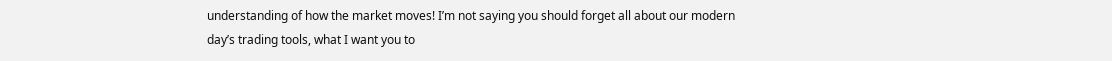understanding of how the market moves! I’m not saying you should forget all about our modern day’s trading tools, what I want you to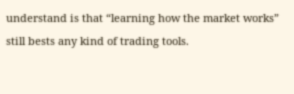understand is that “learning how the market works” still bests any kind of trading tools.